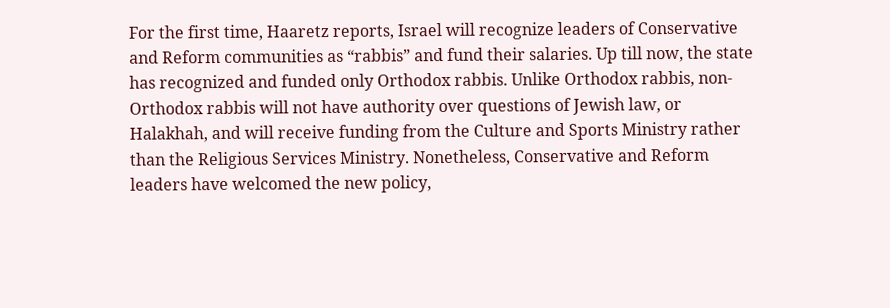For the first time, Haaretz reports, Israel will recognize leaders of Conservative and Reform communities as “rabbis” and fund their salaries. Up till now, the state has recognized and funded only Orthodox rabbis. Unlike Orthodox rabbis, non-Orthodox rabbis will not have authority over questions of Jewish law, or Halakhah, and will receive funding from the Culture and Sports Ministry rather than the Religious Services Ministry. Nonetheless, Conservative and Reform leaders have welcomed the new policy,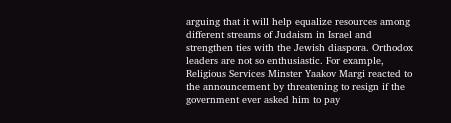arguing that it will help equalize resources among different streams of Judaism in Israel and strengthen ties with the Jewish diaspora. Orthodox leaders are not so enthusiastic. For example, Religious Services Minster Yaakov Margi reacted to the announcement by threatening to resign if the government ever asked him to pay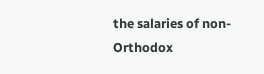the salaries of non-Orthodox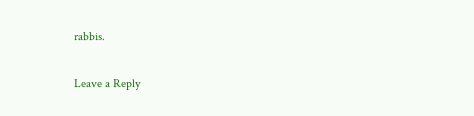rabbis.

Leave a Reply